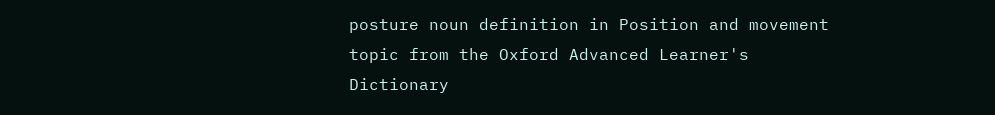posture noun definition in Position and movement topic from the Oxford Advanced Learner's Dictionary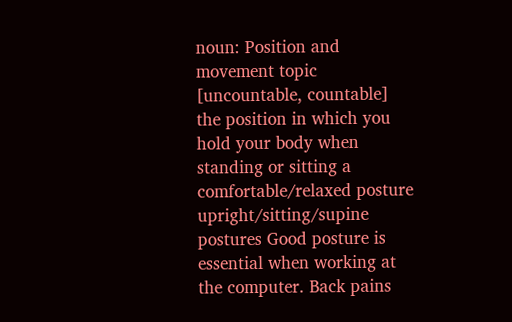noun: Position and movement topic
[uncountable, countable] the position in which you hold your body when standing or sitting a comfortable/relaxed posture upright/sitting/supine postures Good posture is essential when working at the computer. Back pains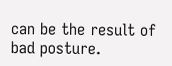can be the result of bad posture.